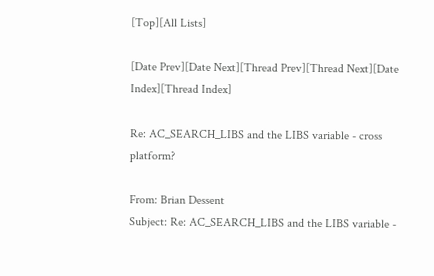[Top][All Lists]

[Date Prev][Date Next][Thread Prev][Thread Next][Date Index][Thread Index]

Re: AC_SEARCH_LIBS and the LIBS variable - cross platform?

From: Brian Dessent
Subject: Re: AC_SEARCH_LIBS and the LIBS variable -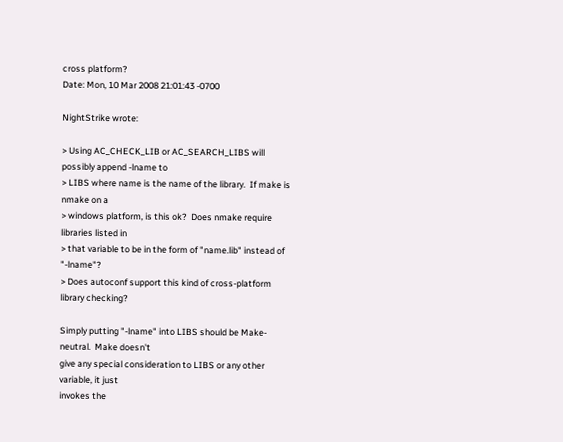cross platform?
Date: Mon, 10 Mar 2008 21:01:43 -0700

NightStrike wrote:

> Using AC_CHECK_LIB or AC_SEARCH_LIBS will possibly append -lname to
> LIBS where name is the name of the library.  If make is nmake on a
> windows platform, is this ok?  Does nmake require libraries listed in
> that variable to be in the form of "name.lib" instead of "-lname"?
> Does autoconf support this kind of cross-platform library checking?

Simply putting "-lname" into LIBS should be Make-neutral.  Make doesn't
give any special consideration to LIBS or any other variable, it just
invokes the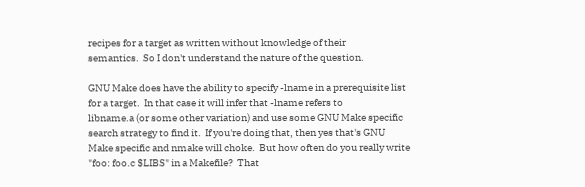recipes for a target as written without knowledge of their
semantics.  So I don't understand the nature of the question.

GNU Make does have the ability to specify -lname in a prerequisite list
for a target.  In that case it will infer that -lname refers to
libname.a (or some other variation) and use some GNU Make specific
search strategy to find it.  If you're doing that, then yes that's GNU
Make specific and nmake will choke.  But how often do you really write
"foo: foo.c $LIBS" in a Makefile?  That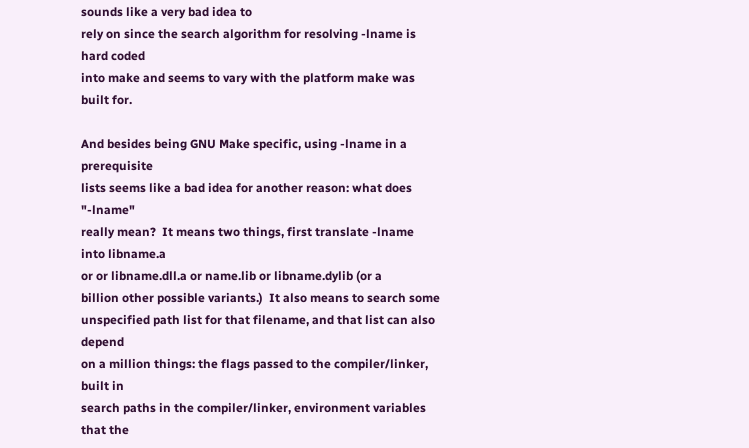sounds like a very bad idea to
rely on since the search algorithm for resolving -lname is hard coded
into make and seems to vary with the platform make was built for.

And besides being GNU Make specific, using -lname in a prerequisite
lists seems like a bad idea for another reason: what does "-lname"
really mean?  It means two things, first translate -lname into libname.a
or or libname.dll.a or name.lib or libname.dylib (or a
billion other possible variants.)  It also means to search some
unspecified path list for that filename, and that list can also depend
on a million things: the flags passed to the compiler/linker, built in
search paths in the compiler/linker, environment variables that the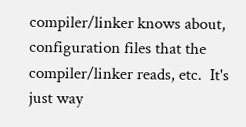compiler/linker knows about, configuration files that the
compiler/linker reads, etc.  It's just way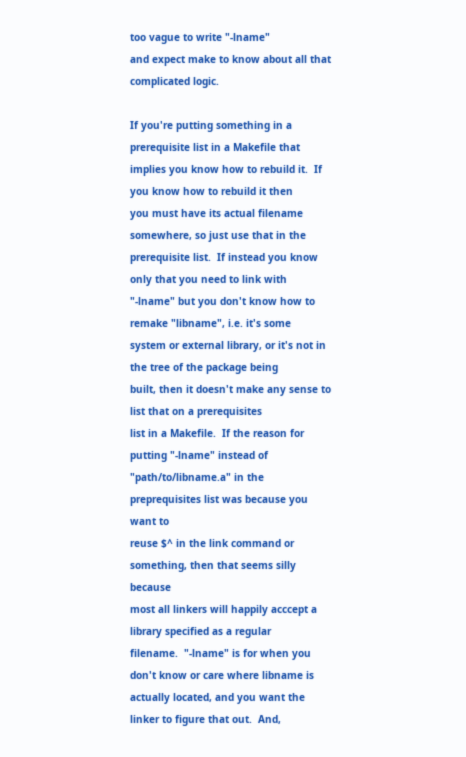too vague to write "-lname"
and expect make to know about all that complicated logic.

If you're putting something in a prerequisite list in a Makefile that
implies you know how to rebuild it.  If you know how to rebuild it then
you must have its actual filename somewhere, so just use that in the
prerequisite list.  If instead you know only that you need to link with
"-lname" but you don't know how to remake "libname", i.e. it's some
system or external library, or it's not in the tree of the package being
built, then it doesn't make any sense to list that on a prerequisites
list in a Makefile.  If the reason for putting "-lname" instead of
"path/to/libname.a" in the preprequisites list was because you want to
reuse $^ in the link command or something, then that seems silly because
most all linkers will happily acccept a library specified as a regular
filename.  "-lname" is for when you don't know or care where libname is
actually located, and you want the linker to figure that out.  And,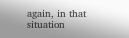again, in that situation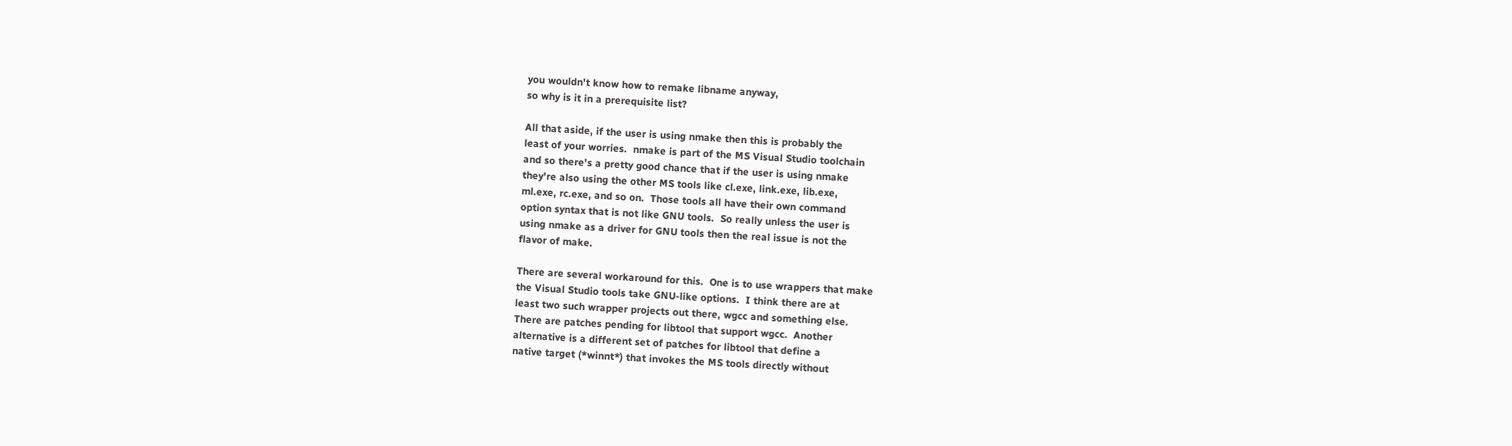you wouldn't know how to remake libname anyway,
so why is it in a prerequisite list?

All that aside, if the user is using nmake then this is probably the
least of your worries.  nmake is part of the MS Visual Studio toolchain
and so there's a pretty good chance that if the user is using nmake
they're also using the other MS tools like cl.exe, link.exe, lib.exe,
ml.exe, rc.exe, and so on.  Those tools all have their own command
option syntax that is not like GNU tools.  So really unless the user is
using nmake as a driver for GNU tools then the real issue is not the
flavor of make.

There are several workaround for this.  One is to use wrappers that make
the Visual Studio tools take GNU-like options.  I think there are at
least two such wrapper projects out there, wgcc and something else.
There are patches pending for libtool that support wgcc.  Another
alternative is a different set of patches for libtool that define a
native target (*winnt*) that invokes the MS tools directly without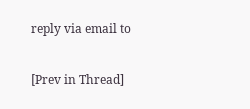reply via email to

[Prev in Thread]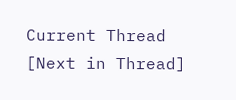Current Thread [Next in Thread]